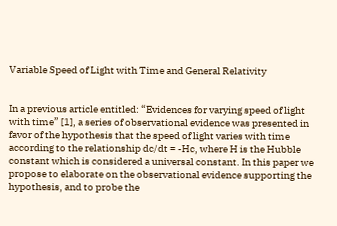Variable Speed of Light with Time and General Relativity


In a previous article entitled: “Evidences for varying speed of light with time” [1], a series of observational evidence was presented in favor of the hypothesis that the speed of light varies with time according to the relationship dc/dt = -Hc, where H is the Hubble constant which is considered a universal constant. In this paper we propose to elaborate on the observational evidence supporting the hypothesis, and to probe the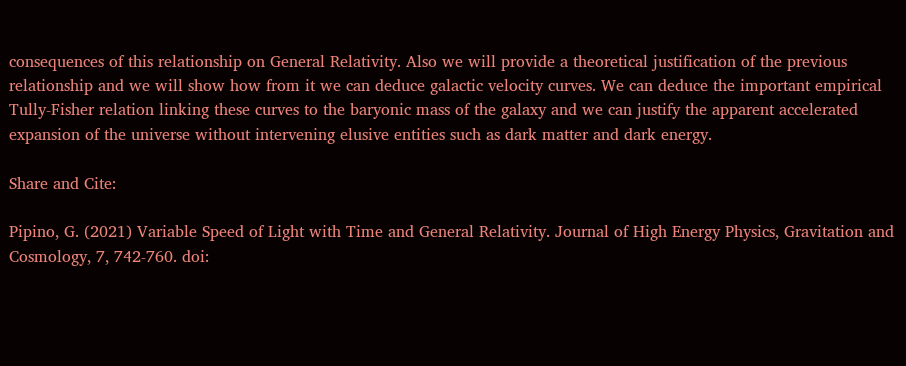consequences of this relationship on General Relativity. Also we will provide a theoretical justification of the previous relationship and we will show how from it we can deduce galactic velocity curves. We can deduce the important empirical Tully-Fisher relation linking these curves to the baryonic mass of the galaxy and we can justify the apparent accelerated expansion of the universe without intervening elusive entities such as dark matter and dark energy.

Share and Cite:

Pipino, G. (2021) Variable Speed of Light with Time and General Relativity. Journal of High Energy Physics, Gravitation and Cosmology, 7, 742-760. doi: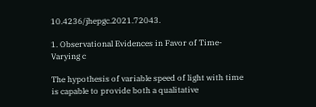10.4236/jhepgc.2021.72043.

1. Observational Evidences in Favor of Time-Varying c

The hypothesis of variable speed of light with time is capable to provide both a qualitative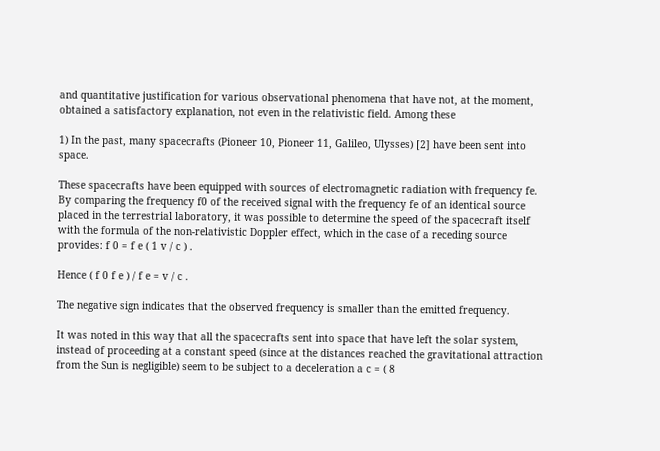and quantitative justification for various observational phenomena that have not, at the moment, obtained a satisfactory explanation, not even in the relativistic field. Among these

1) In the past, many spacecrafts (Pioneer 10, Pioneer 11, Galileo, Ulysses) [2] have been sent into space.

These spacecrafts have been equipped with sources of electromagnetic radiation with frequency fe. By comparing the frequency f0 of the received signal with the frequency fe of an identical source placed in the terrestrial laboratory, it was possible to determine the speed of the spacecraft itself with the formula of the non-relativistic Doppler effect, which in the case of a receding source provides: f 0 = f e ( 1 v / c ) .

Hence ( f 0 f e ) / f e = v / c .

The negative sign indicates that the observed frequency is smaller than the emitted frequency.

It was noted in this way that all the spacecrafts sent into space that have left the solar system, instead of proceeding at a constant speed (since at the distances reached the gravitational attraction from the Sun is negligible) seem to be subject to a deceleration a c = ( 8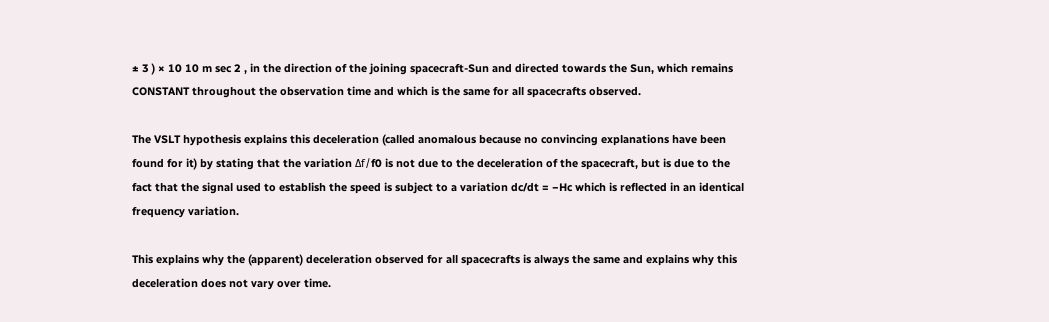± 3 ) × 10 10 m sec 2 , in the direction of the joining spacecraft-Sun and directed towards the Sun, which remains CONSTANT throughout the observation time and which is the same for all spacecrafts observed.

The VSLT hypothesis explains this deceleration (called anomalous because no convincing explanations have been found for it) by stating that the variation Δf/f0 is not due to the deceleration of the spacecraft, but is due to the fact that the signal used to establish the speed is subject to a variation dc/dt = −Hc which is reflected in an identical frequency variation.

This explains why the (apparent) deceleration observed for all spacecrafts is always the same and explains why this deceleration does not vary over time.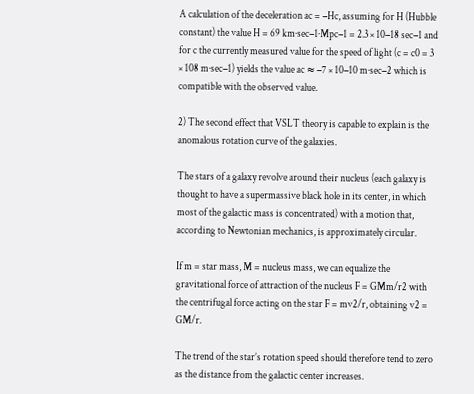A calculation of the deceleration ac = −Hc, assuming for H (Hubble constant) the value H = 69 km·sec−1·Mpc−1 = 2.3 × 10−18 sec−1 and for c the currently measured value for the speed of light (c = c0 = 3 × 108 m·sec−1) yields the value ac ≈ −7 × 10−10 m·sec−2 which is compatible with the observed value.

2) The second effect that VSLT theory is capable to explain is the anomalous rotation curve of the galaxies.

The stars of a galaxy revolve around their nucleus (each galaxy is thought to have a supermassive black hole in its center, in which most of the galactic mass is concentrated) with a motion that, according to Newtonian mechanics, is approximately circular.

If m = star mass, M = nucleus mass, we can equalize the gravitational force of attraction of the nucleus F = GMm/r2 with the centrifugal force acting on the star F = mv2/r, obtaining v2 = GM/r.

The trend of the star’s rotation speed should therefore tend to zero as the distance from the galactic center increases.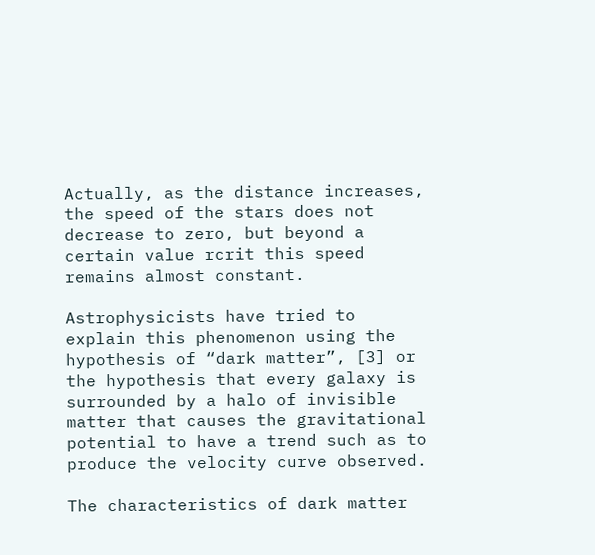Actually, as the distance increases, the speed of the stars does not decrease to zero, but beyond a certain value rcrit this speed remains almost constant.

Astrophysicists have tried to explain this phenomenon using the hypothesis of “dark matter”, [3] or the hypothesis that every galaxy is surrounded by a halo of invisible matter that causes the gravitational potential to have a trend such as to produce the velocity curve observed.

The characteristics of dark matter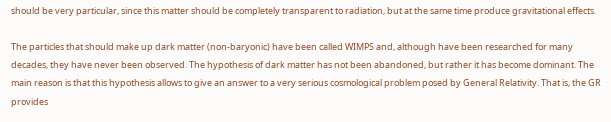should be very particular, since this matter should be completely transparent to radiation, but at the same time produce gravitational effects.

The particles that should make up dark matter (non-baryonic) have been called WIMPS and, although have been researched for many decades, they have never been observed. The hypothesis of dark matter has not been abandoned, but rather it has become dominant. The main reason is that this hypothesis allows to give an answer to a very serious cosmological problem posed by General Relativity. That is, the GR provides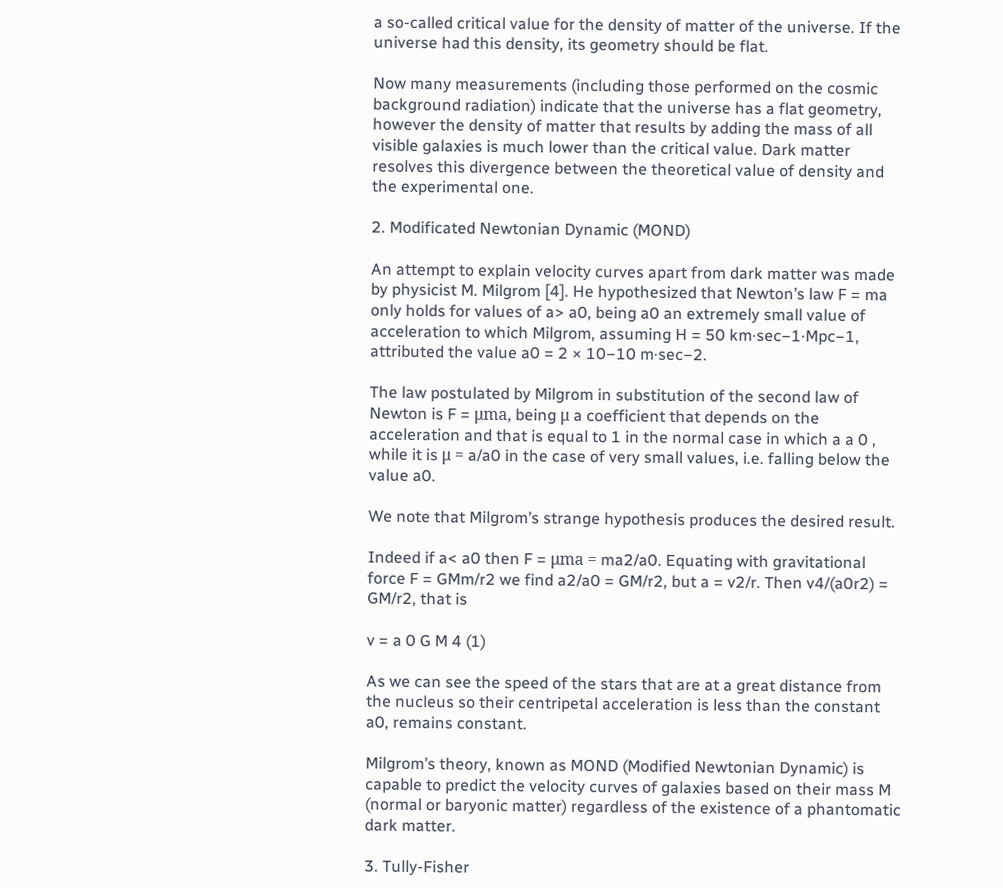a so-called critical value for the density of matter of the universe. If the universe had this density, its geometry should be flat.

Now many measurements (including those performed on the cosmic background radiation) indicate that the universe has a flat geometry, however the density of matter that results by adding the mass of all visible galaxies is much lower than the critical value. Dark matter resolves this divergence between the theoretical value of density and the experimental one.

2. Modificated Newtonian Dynamic (MOND)

An attempt to explain velocity curves apart from dark matter was made by physicist M. Milgrom [4]. He hypothesized that Newton’s law F = ma only holds for values of a> a0, being a0 an extremely small value of acceleration to which Milgrom, assuming H = 50 km·sec−1·Mpc−1, attributed the value a0 = 2 × 10−10 m·sec−2.

The law postulated by Milgrom in substitution of the second law of Newton is F = μma, being μ a coefficient that depends on the acceleration and that is equal to 1 in the normal case in which a a 0 , while it is μ = a/a0 in the case of very small values, i.e. falling below the value a0.

We note that Milgrom’s strange hypothesis produces the desired result.

Indeed if a< a0 then F = μma = ma2/a0. Equating with gravitational force F = GMm/r2 we find a2/a0 = GM/r2, but a = v2/r. Then v4/(a0r2) = GM/r2, that is

v = a 0 G M 4 (1)

As we can see the speed of the stars that are at a great distance from the nucleus so their centripetal acceleration is less than the constant a0, remains constant.

Milgrom’s theory, known as MOND (Modified Newtonian Dynamic) is capable to predict the velocity curves of galaxies based on their mass M (normal or baryonic matter) regardless of the existence of a phantomatic dark matter.

3. Tully-Fisher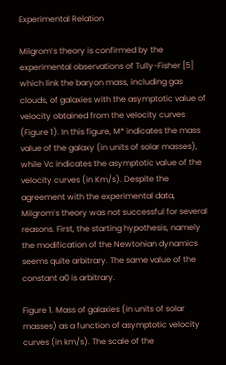Experimental Relation

Milgrom’s theory is confirmed by the experimental observations of Tully-Fisher [5] which link the baryon mass, including gas clouds, of galaxies with the asymptotic value of velocity obtained from the velocity curves (Figure 1). In this figure, M* indicates the mass value of the galaxy (in units of solar masses), while Vc indicates the asymptotic value of the velocity curves (in Km/s). Despite the agreement with the experimental data, Milgrom’s theory was not successful for several reasons. First, the starting hypothesis, namely the modification of the Newtonian dynamics seems quite arbitrary. The same value of the constant a0 is arbitrary.

Figure 1. Mass of galaxies (in units of solar masses) as a function of asymptotic velocity curves (in km/s). The scale of the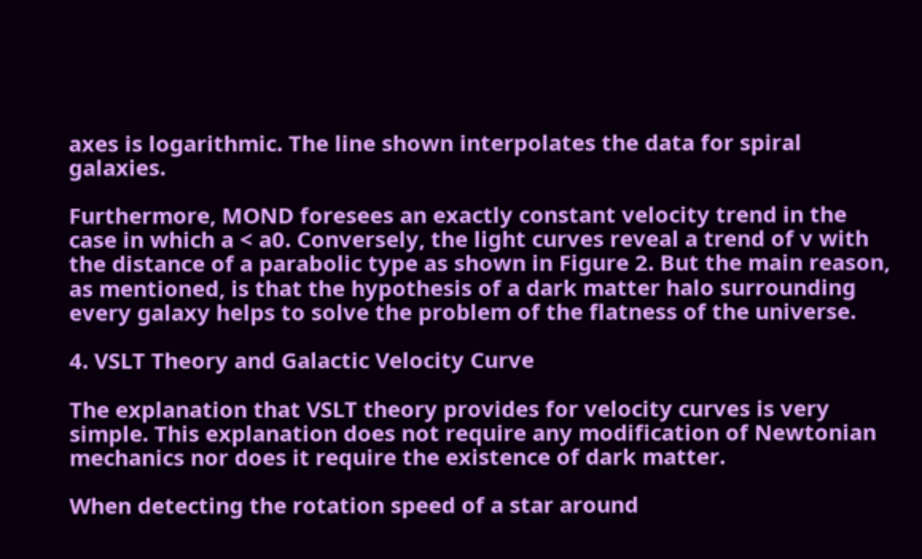axes is logarithmic. The line shown interpolates the data for spiral galaxies.

Furthermore, MOND foresees an exactly constant velocity trend in the case in which a < a0. Conversely, the light curves reveal a trend of v with the distance of a parabolic type as shown in Figure 2. But the main reason, as mentioned, is that the hypothesis of a dark matter halo surrounding every galaxy helps to solve the problem of the flatness of the universe.

4. VSLT Theory and Galactic Velocity Curve

The explanation that VSLT theory provides for velocity curves is very simple. This explanation does not require any modification of Newtonian mechanics nor does it require the existence of dark matter.

When detecting the rotation speed of a star around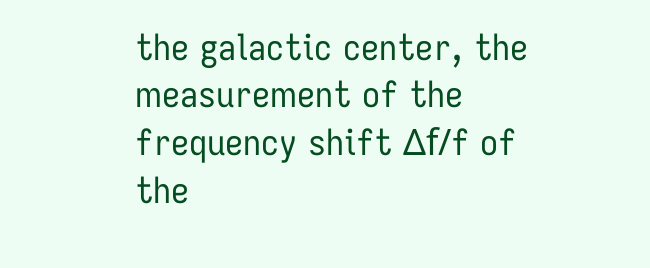the galactic center, the measurement of the frequency shift Δf/f of the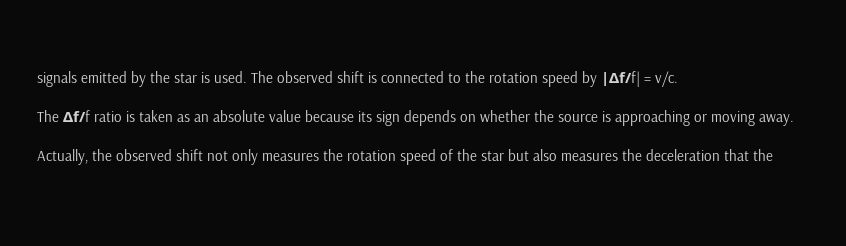signals emitted by the star is used. The observed shift is connected to the rotation speed by |Δf/f| = v/c.

The Δf/f ratio is taken as an absolute value because its sign depends on whether the source is approaching or moving away.

Actually, the observed shift not only measures the rotation speed of the star but also measures the deceleration that the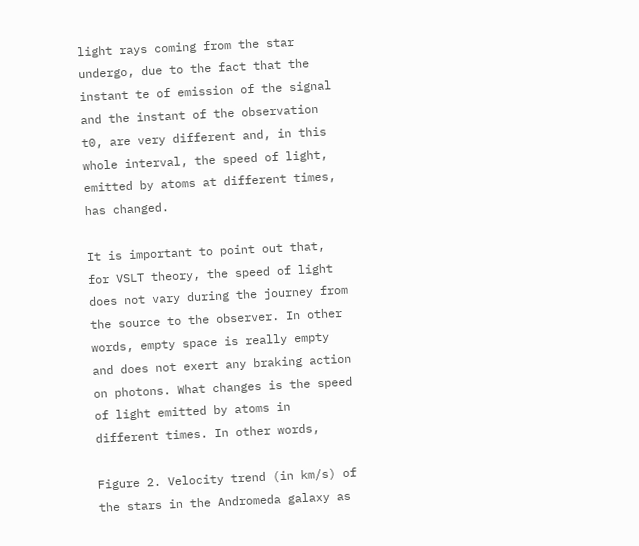light rays coming from the star undergo, due to the fact that the instant te of emission of the signal and the instant of the observation t0, are very different and, in this whole interval, the speed of light, emitted by atoms at different times, has changed.

It is important to point out that, for VSLT theory, the speed of light does not vary during the journey from the source to the observer. In other words, empty space is really empty and does not exert any braking action on photons. What changes is the speed of light emitted by atoms in different times. In other words,

Figure 2. Velocity trend (in km/s) of the stars in the Andromeda galaxy as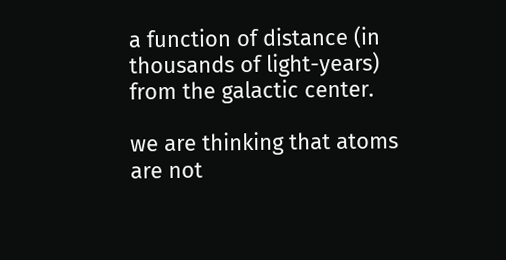a function of distance (in thousands of light-years) from the galactic center.

we are thinking that atoms are not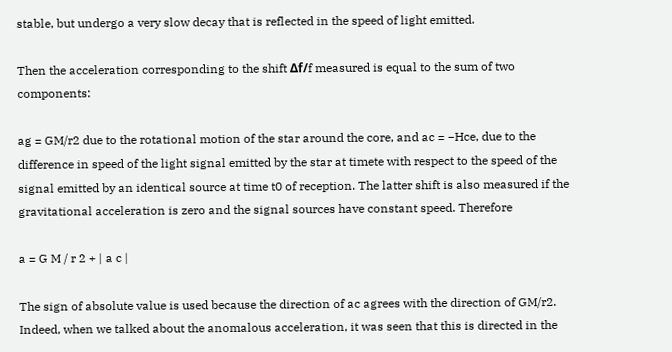stable, but undergo a very slow decay that is reflected in the speed of light emitted.

Then the acceleration corresponding to the shift Δf/f measured is equal to the sum of two components:

ag = GM/r2 due to the rotational motion of the star around the core, and ac = −Hce, due to the difference in speed of the light signal emitted by the star at timete with respect to the speed of the signal emitted by an identical source at time t0 of reception. The latter shift is also measured if the gravitational acceleration is zero and the signal sources have constant speed. Therefore

a = G M / r 2 + | a c |

The sign of absolute value is used because the direction of ac agrees with the direction of GM/r2. Indeed, when we talked about the anomalous acceleration, it was seen that this is directed in the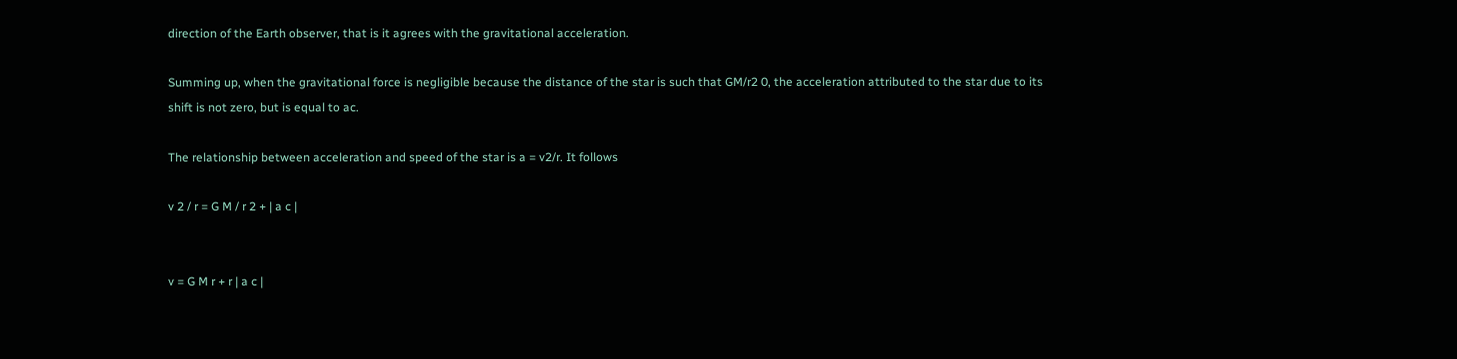direction of the Earth observer, that is it agrees with the gravitational acceleration.

Summing up, when the gravitational force is negligible because the distance of the star is such that GM/r2 0, the acceleration attributed to the star due to its shift is not zero, but is equal to ac.

The relationship between acceleration and speed of the star is a = v2/r. It follows

v 2 / r = G M / r 2 + | a c |


v = G M r + r | a c |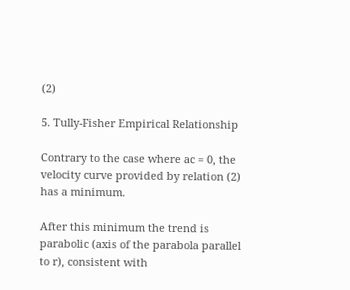(2)

5. Tully-Fisher Empirical Relationship

Contrary to the case where ac = 0, the velocity curve provided by relation (2) has a minimum.

After this minimum the trend is parabolic (axis of the parabola parallel to r), consistent with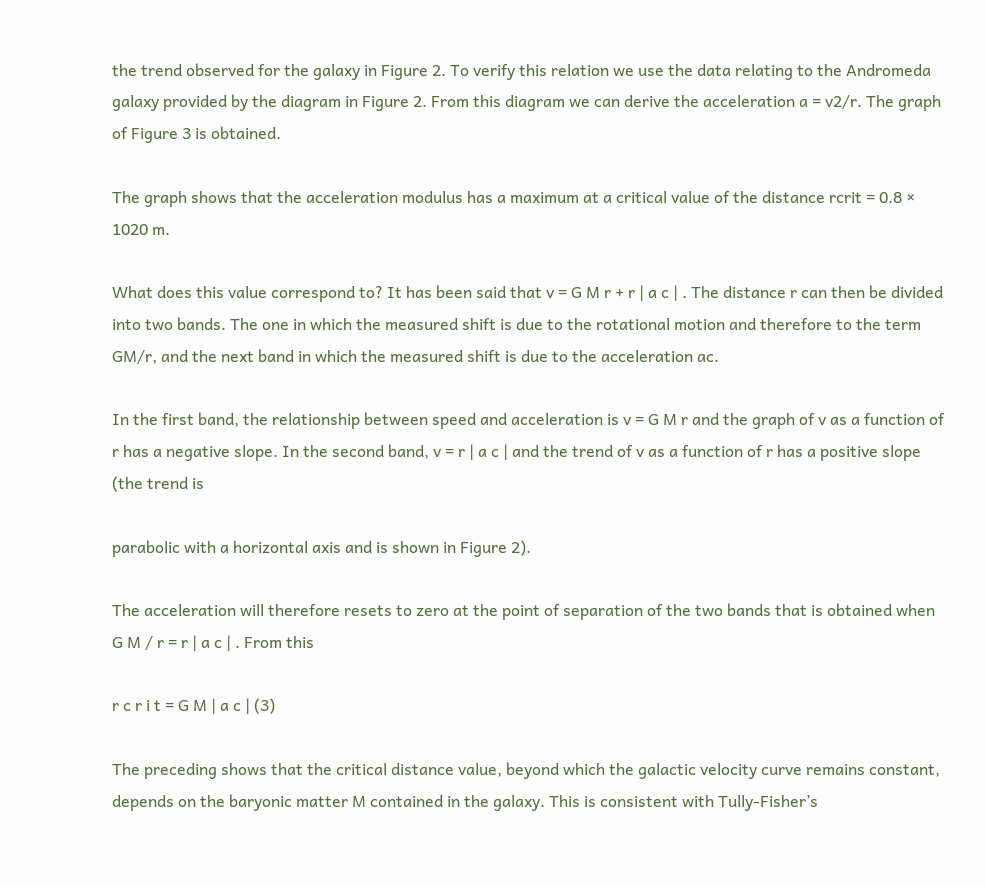the trend observed for the galaxy in Figure 2. To verify this relation we use the data relating to the Andromeda galaxy provided by the diagram in Figure 2. From this diagram we can derive the acceleration a = v2/r. The graph of Figure 3 is obtained.

The graph shows that the acceleration modulus has a maximum at a critical value of the distance rcrit = 0.8 × 1020 m.

What does this value correspond to? It has been said that v = G M r + r | a c | . The distance r can then be divided into two bands. The one in which the measured shift is due to the rotational motion and therefore to the term GM/r, and the next band in which the measured shift is due to the acceleration ac.

In the first band, the relationship between speed and acceleration is v = G M r and the graph of v as a function of r has a negative slope. In the second band, v = r | a c | and the trend of v as a function of r has a positive slope (the trend is

parabolic with a horizontal axis and is shown in Figure 2).

The acceleration will therefore resets to zero at the point of separation of the two bands that is obtained when G M / r = r | a c | . From this

r c r i t = G M | a c | (3)

The preceding shows that the critical distance value, beyond which the galactic velocity curve remains constant, depends on the baryonic matter M contained in the galaxy. This is consistent with Tully-Fisher’s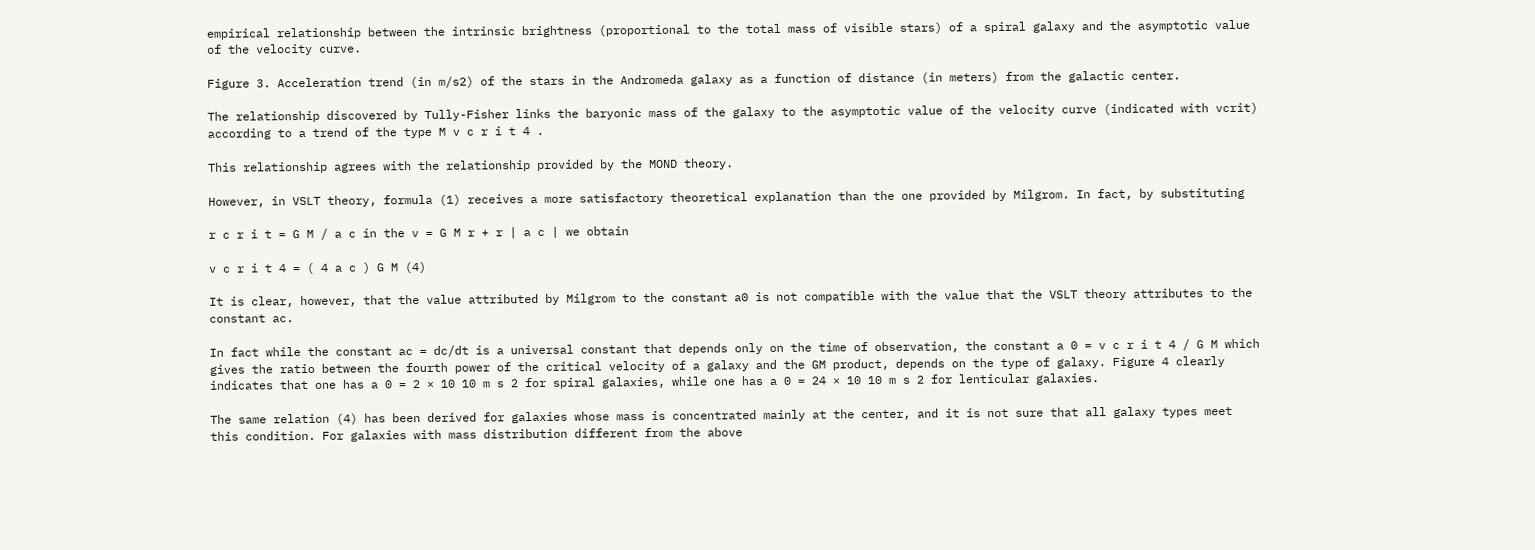empirical relationship between the intrinsic brightness (proportional to the total mass of visible stars) of a spiral galaxy and the asymptotic value of the velocity curve.

Figure 3. Acceleration trend (in m/s2) of the stars in the Andromeda galaxy as a function of distance (in meters) from the galactic center.

The relationship discovered by Tully-Fisher links the baryonic mass of the galaxy to the asymptotic value of the velocity curve (indicated with vcrit) according to a trend of the type M v c r i t 4 .

This relationship agrees with the relationship provided by the MOND theory.

However, in VSLT theory, formula (1) receives a more satisfactory theoretical explanation than the one provided by Milgrom. In fact, by substituting

r c r i t = G M / a c in the v = G M r + r | a c | we obtain

v c r i t 4 = ( 4 a c ) G M (4)

It is clear, however, that the value attributed by Milgrom to the constant a0 is not compatible with the value that the VSLT theory attributes to the constant ac.

In fact while the constant ac = dc/dt is a universal constant that depends only on the time of observation, the constant a 0 = v c r i t 4 / G M which gives the ratio between the fourth power of the critical velocity of a galaxy and the GM product, depends on the type of galaxy. Figure 4 clearly indicates that one has a 0 = 2 × 10 10 m s 2 for spiral galaxies, while one has a 0 = 24 × 10 10 m s 2 for lenticular galaxies.

The same relation (4) has been derived for galaxies whose mass is concentrated mainly at the center, and it is not sure that all galaxy types meet this condition. For galaxies with mass distribution different from the above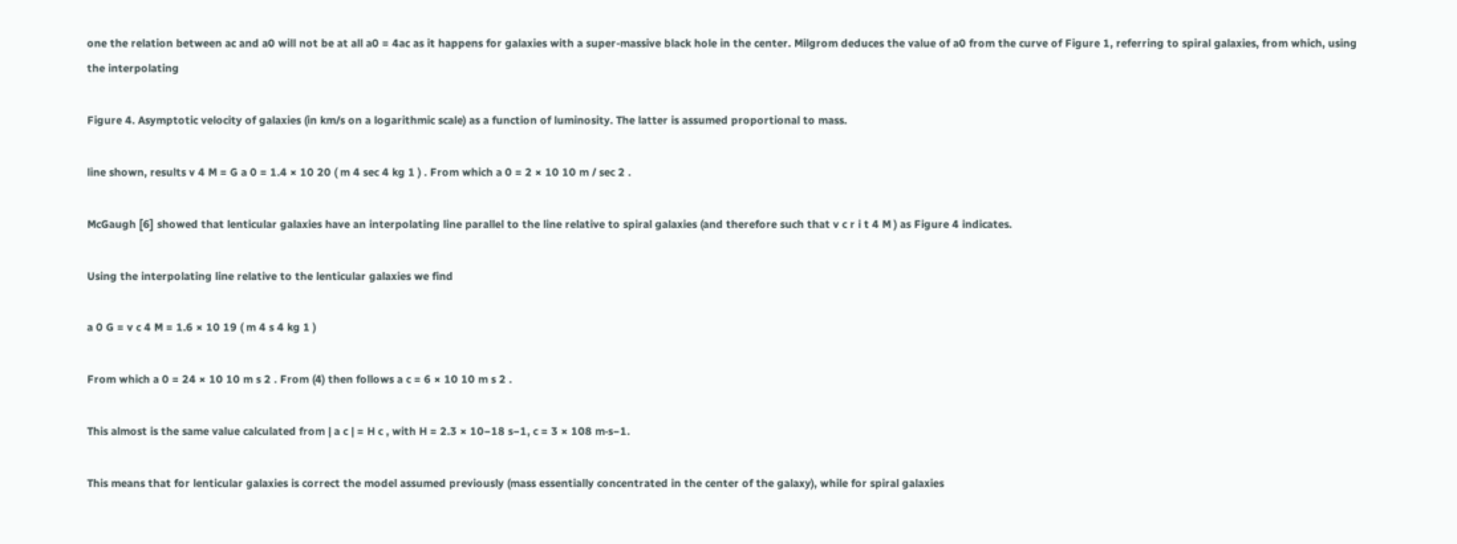one the relation between ac and a0 will not be at all a0 = 4ac as it happens for galaxies with a super-massive black hole in the center. Milgrom deduces the value of a0 from the curve of Figure 1, referring to spiral galaxies, from which, using the interpolating

Figure 4. Asymptotic velocity of galaxies (in km/s on a logarithmic scale) as a function of luminosity. The latter is assumed proportional to mass.

line shown, results v 4 M = G a 0 = 1.4 × 10 20 ( m 4 sec 4 kg 1 ) . From which a 0 = 2 × 10 10 m / sec 2 .

McGaugh [6] showed that lenticular galaxies have an interpolating line parallel to the line relative to spiral galaxies (and therefore such that v c r i t 4 M ) as Figure 4 indicates.

Using the interpolating line relative to the lenticular galaxies we find

a 0 G = v c 4 M = 1.6 × 10 19 ( m 4 s 4 kg 1 )

From which a 0 = 24 × 10 10 m s 2 . From (4) then follows a c = 6 × 10 10 m s 2 .

This almost is the same value calculated from | a c | = H c , with H = 2.3 × 10−18 s−1, c = 3 × 108 m·s−1.

This means that for lenticular galaxies is correct the model assumed previously (mass essentially concentrated in the center of the galaxy), while for spiral galaxies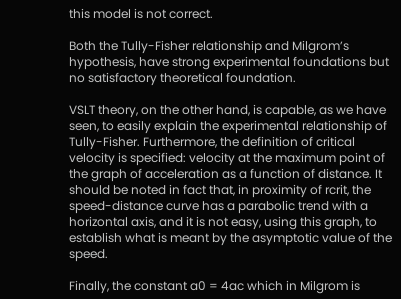this model is not correct.

Both the Tully-Fisher relationship and Milgrom’s hypothesis, have strong experimental foundations but no satisfactory theoretical foundation.

VSLT theory, on the other hand, is capable, as we have seen, to easily explain the experimental relationship of Tully-Fisher. Furthermore, the definition of critical velocity is specified: velocity at the maximum point of the graph of acceleration as a function of distance. It should be noted in fact that, in proximity of rcrit, the speed-distance curve has a parabolic trend with a horizontal axis, and it is not easy, using this graph, to establish what is meant by the asymptotic value of the speed.

Finally, the constant a0 = 4ac which in Milgrom is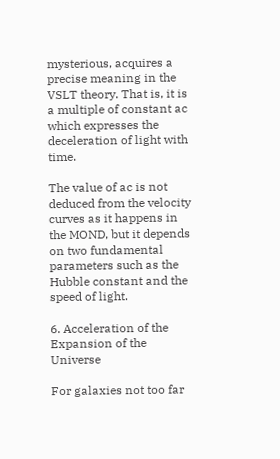mysterious, acquires a precise meaning in the VSLT theory. That is, it is a multiple of constant ac which expresses the deceleration of light with time.

The value of ac is not deduced from the velocity curves as it happens in the MOND, but it depends on two fundamental parameters such as the Hubble constant and the speed of light.

6. Acceleration of the Expansion of the Universe

For galaxies not too far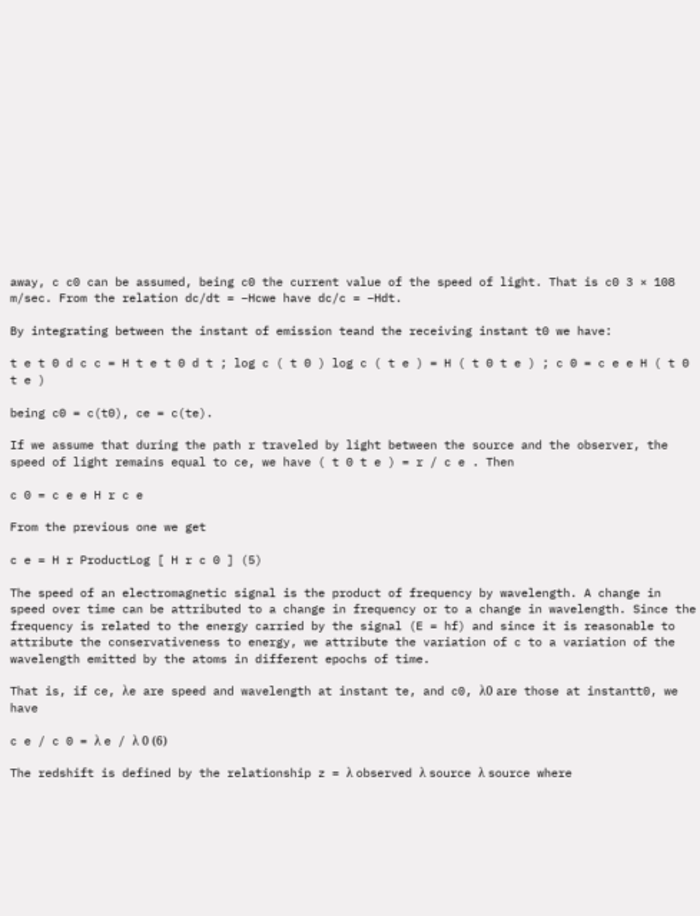away, c c0 can be assumed, being c0 the current value of the speed of light. That is c0 3 × 108 m/sec. From the relation dc/dt = −Hcwe have dc/c = −Hdt.

By integrating between the instant of emission teand the receiving instant t0 we have:

t e t 0 d c c = H t e t 0 d t ; log c ( t 0 ) log c ( t e ) = H ( t 0 t e ) ; c 0 = c e e H ( t 0 t e )

being c0 = c(t0), ce = c(te).

If we assume that during the path r traveled by light between the source and the observer, the speed of light remains equal to ce, we have ( t 0 t e ) = r / c e . Then

c 0 = c e e H r c e

From the previous one we get

c e = H r ProductLog [ H r c 0 ] (5)

The speed of an electromagnetic signal is the product of frequency by wavelength. A change in speed over time can be attributed to a change in frequency or to a change in wavelength. Since the frequency is related to the energy carried by the signal (E = hf) and since it is reasonable to attribute the conservativeness to energy, we attribute the variation of c to a variation of the wavelength emitted by the atoms in different epochs of time.

That is, if ce, λe are speed and wavelength at instant te, and c0, λ0 are those at instantt0, we have

c e / c 0 = λ e / λ 0 (6)

The redshift is defined by the relationship z = λ observed λ source λ source where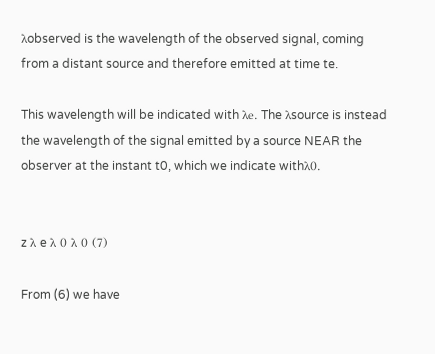λobserved is the wavelength of the observed signal, coming from a distant source and therefore emitted at time te.

This wavelength will be indicated with λe. The λsource is instead the wavelength of the signal emitted by a source NEAR the observer at the instant t0, which we indicate withλ0.


z λ e λ 0 λ 0 (7)

From (6) we have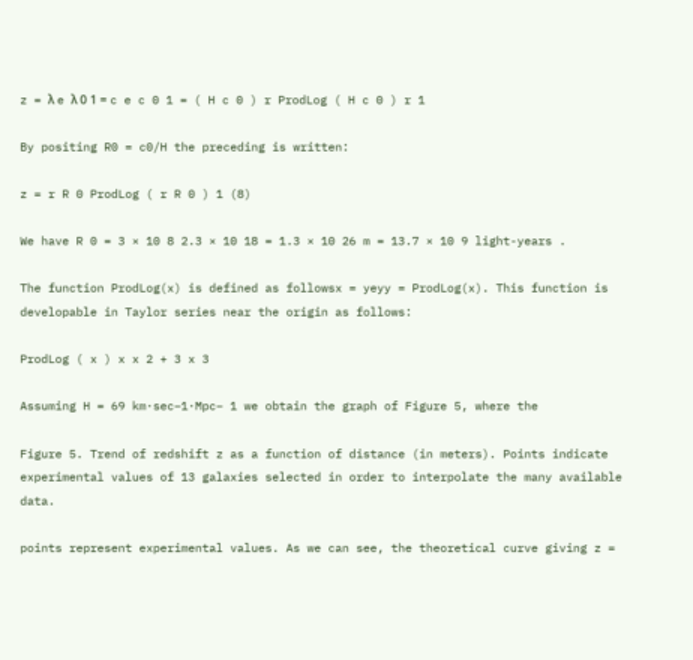z = λ e λ 0 1 = c e c 0 1 = ( H c 0 ) r ProdLog ( H c 0 ) r 1

By positing R0 = c0/H the preceding is written:

z = r R 0 ProdLog ( r R 0 ) 1 (8)

We have R 0 = 3 × 10 8 2.3 × 10 18 = 1.3 × 10 26 m = 13.7 × 10 9 light-years .

The function ProdLog(x) is defined as followsx = yeyy = ProdLog(x). This function is developable in Taylor series near the origin as follows:

ProdLog ( x ) x x 2 + 3 x 3

Assuming H = 69 km·sec−1·Mpc− 1 we obtain the graph of Figure 5, where the

Figure 5. Trend of redshift z as a function of distance (in meters). Points indicate experimental values of 13 galaxies selected in order to interpolate the many available data.

points represent experimental values. As we can see, the theoretical curve giving z =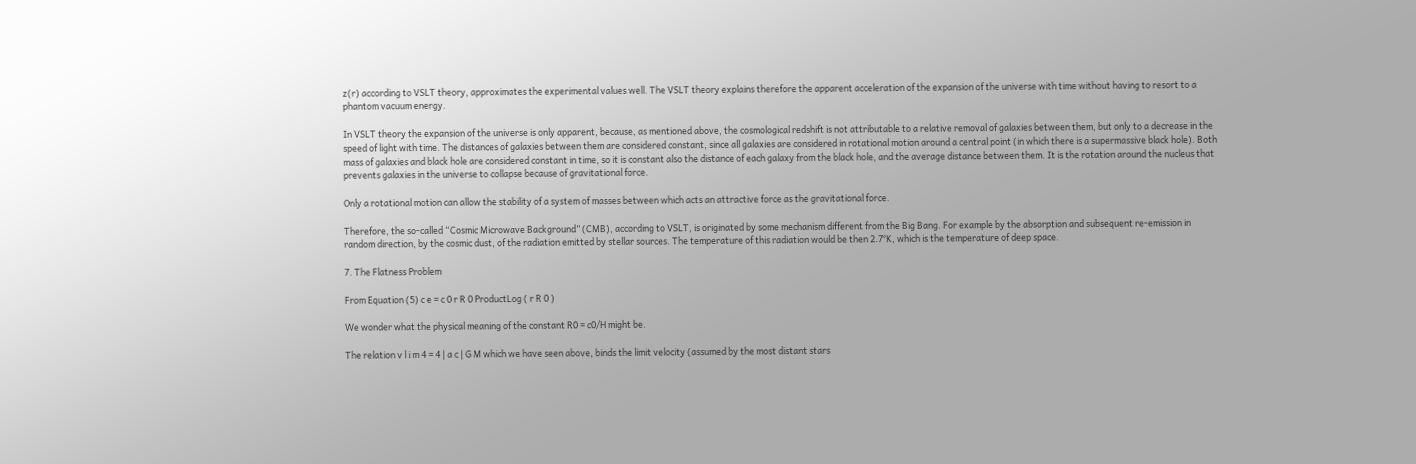z(r) according to VSLT theory, approximates the experimental values well. The VSLT theory explains therefore the apparent acceleration of the expansion of the universe with time without having to resort to a phantom vacuum energy.

In VSLT theory the expansion of the universe is only apparent, because, as mentioned above, the cosmological redshift is not attributable to a relative removal of galaxies between them, but only to a decrease in the speed of light with time. The distances of galaxies between them are considered constant, since all galaxies are considered in rotational motion around a central point (in which there is a supermassive black hole). Both mass of galaxies and black hole are considered constant in time, so it is constant also the distance of each galaxy from the black hole, and the average distance between them. It is the rotation around the nucleus that prevents galaxies in the universe to collapse because of gravitational force.

Only a rotational motion can allow the stability of a system of masses between which acts an attractive force as the gravitational force.

Therefore, the so-called “Cosmic Microwave Background” (CMB), according to VSLT, is originated by some mechanism different from the Big Bang. For example by the absorption and subsequent re-emission in random direction, by the cosmic dust, of the radiation emitted by stellar sources. The temperature of this radiation would be then 2.7°K, which is the temperature of deep space.

7. The Flatness Problem

From Equation (5) c e = c 0 r R 0 ProductLog ( r R 0 )

We wonder what the physical meaning of the constant R0 = c0/H might be.

The relation v l i m 4 = 4 | a c | G M which we have seen above, binds the limit velocity (assumed by the most distant stars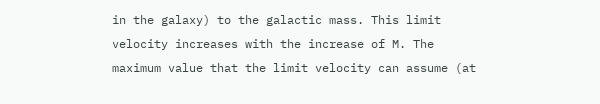in the galaxy) to the galactic mass. This limit velocity increases with the increase of M. The maximum value that the limit velocity can assume (at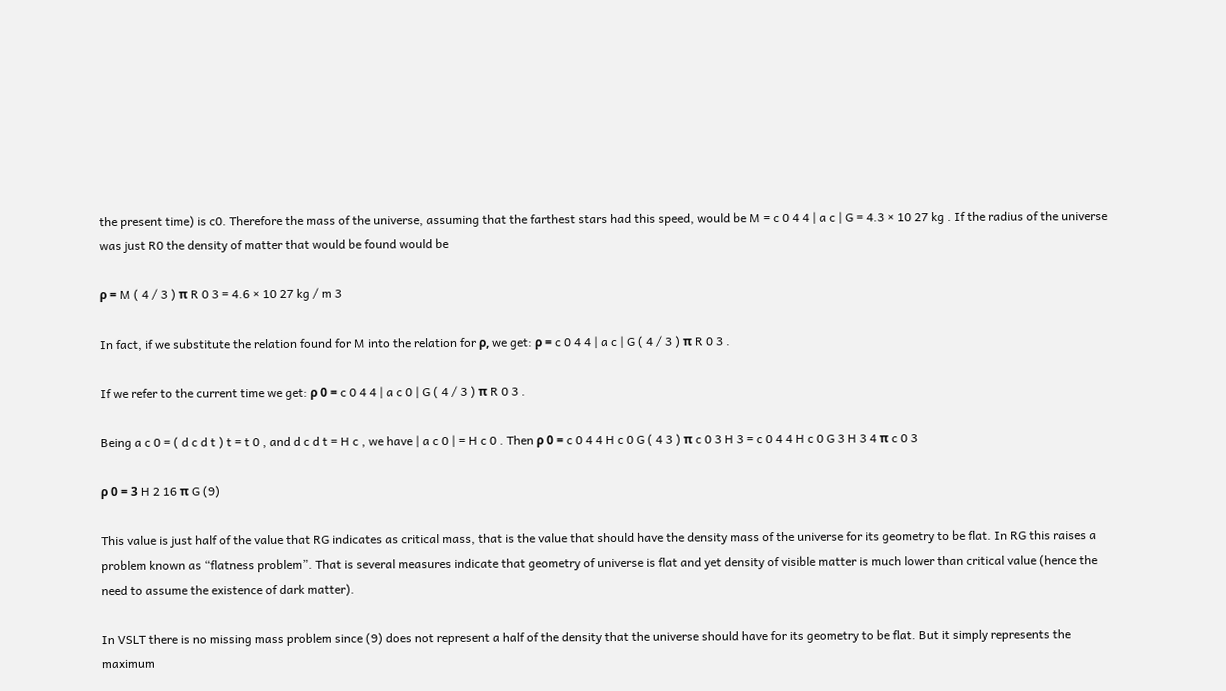the present time) is c0. Therefore the mass of the universe, assuming that the farthest stars had this speed, would be M = c 0 4 4 | a c | G = 4.3 × 10 27 kg . If the radius of the universe was just R0 the density of matter that would be found would be

ρ = M ( 4 / 3 ) π R 0 3 = 4.6 × 10 27 kg / m 3

In fact, if we substitute the relation found for M into the relation for ρ, we get: ρ = c 0 4 4 | a c | G ( 4 / 3 ) π R 0 3 .

If we refer to the current time we get: ρ 0 = c 0 4 4 | a c 0 | G ( 4 / 3 ) π R 0 3 .

Being a c 0 = ( d c d t ) t = t 0 , and d c d t = H c , we have | a c 0 | = H c 0 . Then ρ 0 = c 0 4 4 H c 0 G ( 4 3 ) π c 0 3 H 3 = c 0 4 4 H c 0 G 3 H 3 4 π c 0 3

ρ 0 = 3 H 2 16 π G (9)

This value is just half of the value that RG indicates as critical mass, that is the value that should have the density mass of the universe for its geometry to be flat. In RG this raises a problem known as “flatness problem”. That is several measures indicate that geometry of universe is flat and yet density of visible matter is much lower than critical value (hence the need to assume the existence of dark matter).

In VSLT there is no missing mass problem since (9) does not represent a half of the density that the universe should have for its geometry to be flat. But it simply represents the maximum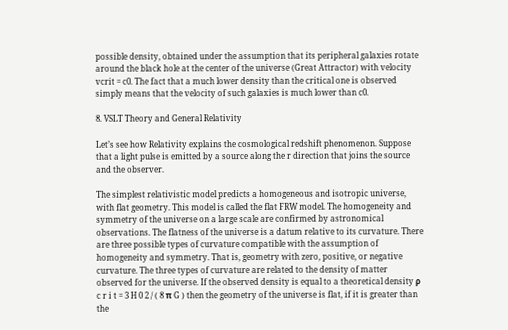possible density, obtained under the assumption that its peripheral galaxies rotate around the black hole at the center of the universe (Great Attractor) with velocity vcrit = c0. The fact that a much lower density than the critical one is observed simply means that the velocity of such galaxies is much lower than c0.

8. VSLT Theory and General Relativity

Let’s see how Relativity explains the cosmological redshift phenomenon. Suppose that a light pulse is emitted by a source along the r direction that joins the source and the observer.

The simplest relativistic model predicts a homogeneous and isotropic universe, with flat geometry. This model is called the flat FRW model. The homogeneity and symmetry of the universe on a large scale are confirmed by astronomical observations. The flatness of the universe is a datum relative to its curvature. There are three possible types of curvature compatible with the assumption of homogeneity and symmetry. That is, geometry with zero, positive, or negative curvature. The three types of curvature are related to the density of matter observed for the universe. If the observed density is equal to a theoretical density ρ c r i t = 3 H 0 2 / ( 8 π G ) then the geometry of the universe is flat, if it is greater than the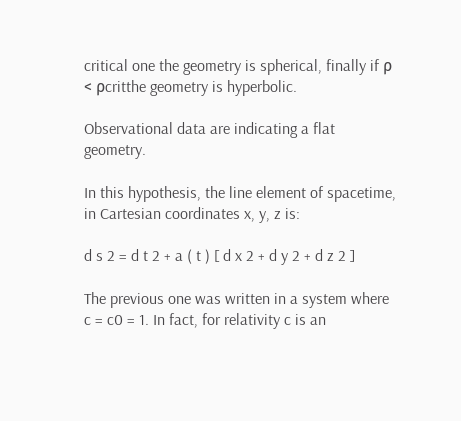critical one the geometry is spherical, finally if ρ < ρcritthe geometry is hyperbolic.

Observational data are indicating a flat geometry.

In this hypothesis, the line element of spacetime, in Cartesian coordinates x, y, z is:

d s 2 = d t 2 + a ( t ) [ d x 2 + d y 2 + d z 2 ]

The previous one was written in a system where c = c0 = 1. In fact, for relativity c is an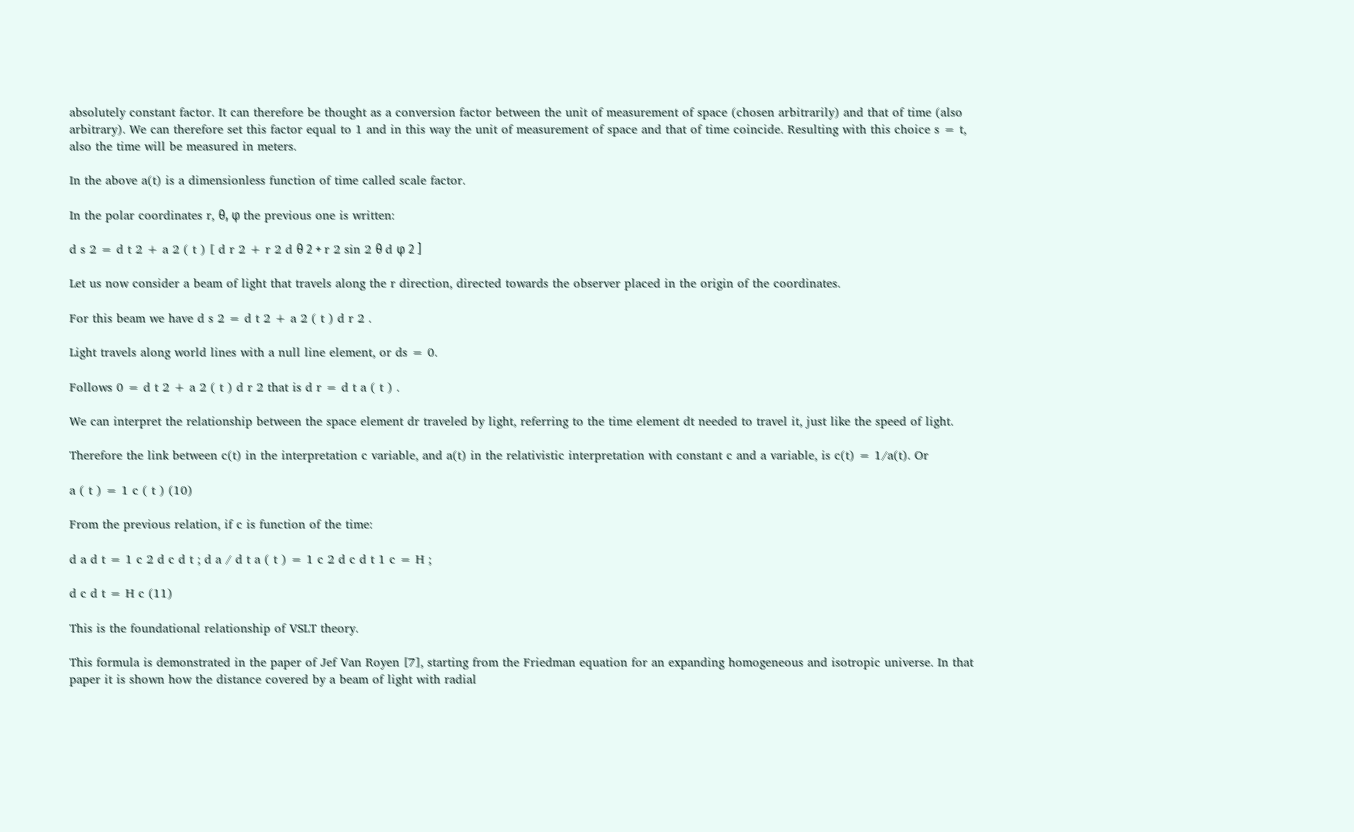absolutely constant factor. It can therefore be thought as a conversion factor between the unit of measurement of space (chosen arbitrarily) and that of time (also arbitrary). We can therefore set this factor equal to 1 and in this way the unit of measurement of space and that of time coincide. Resulting with this choice s = t, also the time will be measured in meters.

In the above a(t) is a dimensionless function of time called scale factor.

In the polar coordinates r, θ, φ the previous one is written:

d s 2 = d t 2 + a 2 ( t ) [ d r 2 + r 2 d θ 2 + r 2 sin 2 θ d φ 2 ]

Let us now consider a beam of light that travels along the r direction, directed towards the observer placed in the origin of the coordinates.

For this beam we have d s 2 = d t 2 + a 2 ( t ) d r 2 .

Light travels along world lines with a null line element, or ds = 0.

Follows 0 = d t 2 + a 2 ( t ) d r 2 that is d r = d t a ( t ) .

We can interpret the relationship between the space element dr traveled by light, referring to the time element dt needed to travel it, just like the speed of light.

Therefore the link between c(t) in the interpretation c variable, and a(t) in the relativistic interpretation with constant c and a variable, is c(t) = 1/a(t). Or

a ( t ) = 1 c ( t ) (10)

From the previous relation, if c is function of the time:

d a d t = 1 c 2 d c d t ; d a / d t a ( t ) = 1 c 2 d c d t 1 c = H ;

d c d t = H c (11)

This is the foundational relationship of VSLT theory.

This formula is demonstrated in the paper of Jef Van Royen [7], starting from the Friedman equation for an expanding homogeneous and isotropic universe. In that paper it is shown how the distance covered by a beam of light with radial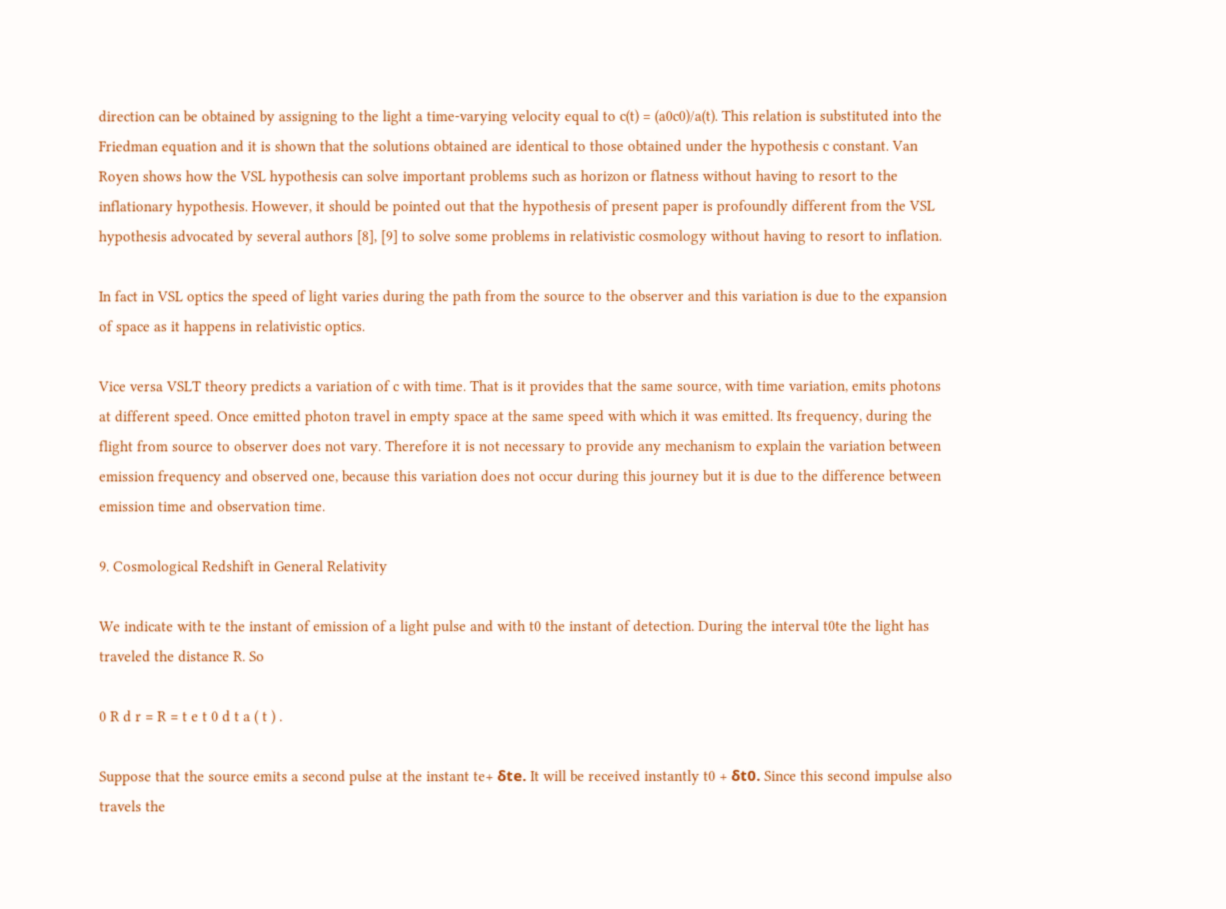direction can be obtained by assigning to the light a time-varying velocity equal to c(t) = (a0c0)/a(t). This relation is substituted into the Friedman equation and it is shown that the solutions obtained are identical to those obtained under the hypothesis c constant. Van Royen shows how the VSL hypothesis can solve important problems such as horizon or flatness without having to resort to the inflationary hypothesis. However, it should be pointed out that the hypothesis of present paper is profoundly different from the VSL hypothesis advocated by several authors [8], [9] to solve some problems in relativistic cosmology without having to resort to inflation.

In fact in VSL optics the speed of light varies during the path from the source to the observer and this variation is due to the expansion of space as it happens in relativistic optics.

Vice versa VSLT theory predicts a variation of c with time. That is it provides that the same source, with time variation, emits photons at different speed. Once emitted photon travel in empty space at the same speed with which it was emitted. Its frequency, during the flight from source to observer does not vary. Therefore it is not necessary to provide any mechanism to explain the variation between emission frequency and observed one, because this variation does not occur during this journey but it is due to the difference between emission time and observation time.

9. Cosmological Redshift in General Relativity

We indicate with te the instant of emission of a light pulse and with t0 the instant of detection. During the interval t0te the light has traveled the distance R. So

0 R d r = R = t e t 0 d t a ( t ) .

Suppose that the source emits a second pulse at the instant te+ δte. It will be received instantly t0 + δt0. Since this second impulse also travels the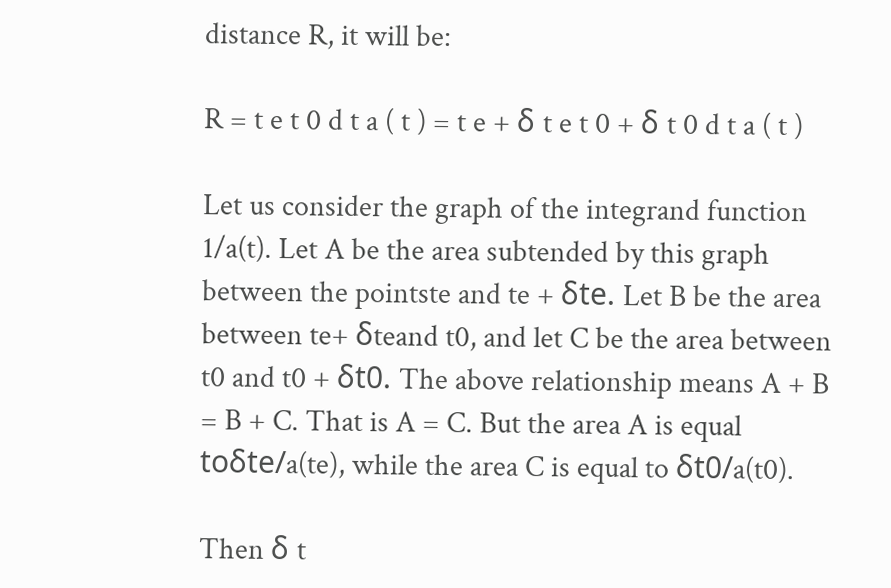distance R, it will be:

R = t e t 0 d t a ( t ) = t e + δ t e t 0 + δ t 0 d t a ( t )

Let us consider the graph of the integrand function 1/a(t). Let A be the area subtended by this graph between the pointste and te + δte. Let B be the area between te+ δteand t0, and let C be the area between t0 and t0 + δt0. The above relationship means A + B = B + C. That is A = C. But the area A is equal toδte/a(te), while the area C is equal to δt0/a(t0).

Then δ t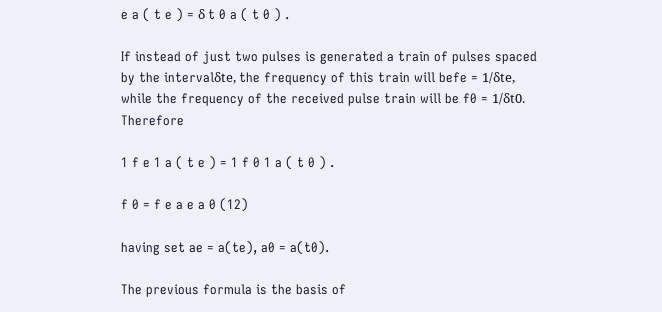e a ( t e ) = δ t 0 a ( t 0 ) .

If instead of just two pulses is generated a train of pulses spaced by the intervalδte, the frequency of this train will befe = 1/δte, while the frequency of the received pulse train will be f0 = 1/δt0. Therefore

1 f e 1 a ( t e ) = 1 f 0 1 a ( t 0 ) .

f 0 = f e a e a 0 (12)

having set ae = a(te), a0 = a(t0).

The previous formula is the basis of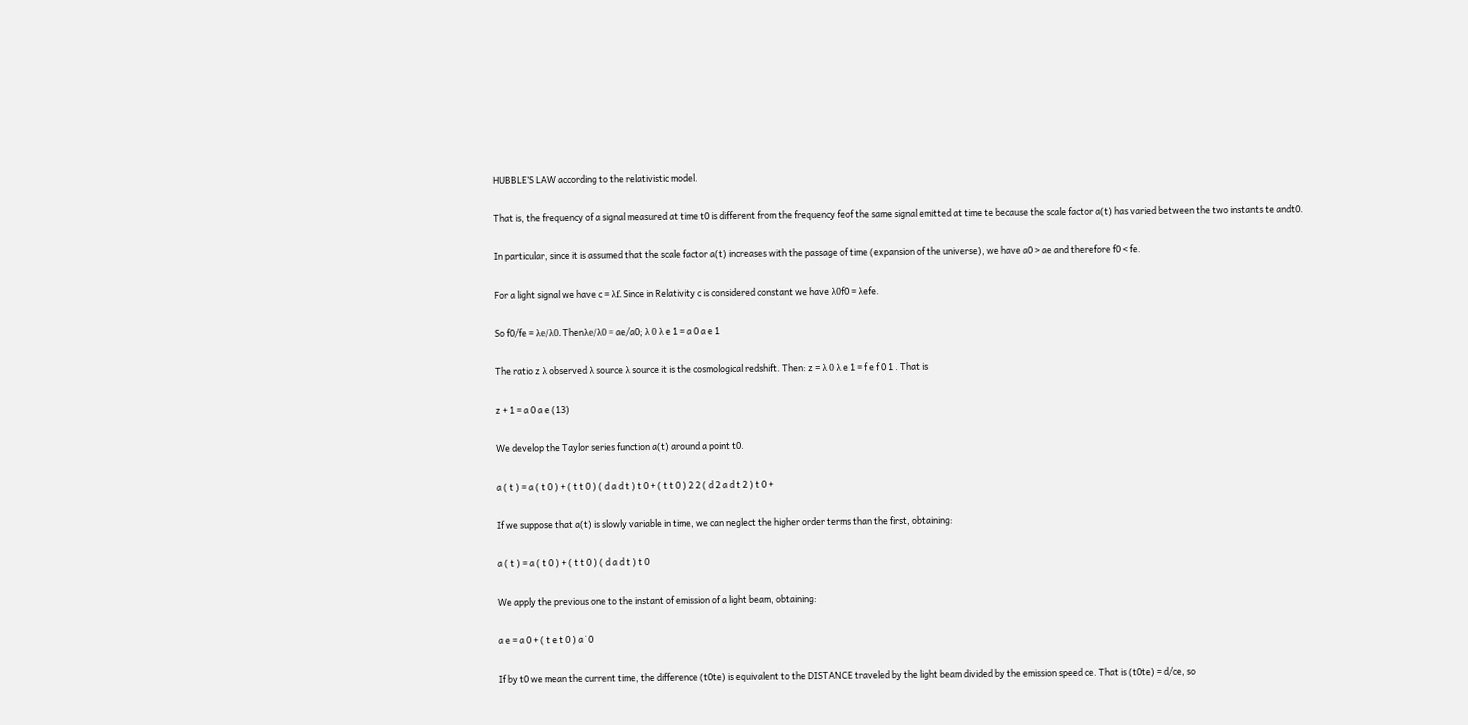HUBBLE’S LAW according to the relativistic model.

That is, the frequency of a signal measured at time t0 is different from the frequency feof the same signal emitted at time te because the scale factor a(t) has varied between the two instants te andt0.

In particular, since it is assumed that the scale factor a(t) increases with the passage of time (expansion of the universe), we have a0 > ae and therefore f0 < fe.

For a light signal we have c = λf. Since in Relativity c is considered constant we have λ0f0 = λefe.

So f0/fe = λe/λ0. Thenλe/λ0 = ae/a0; λ 0 λ e 1 = a 0 a e 1

The ratio z λ observed λ source λ source it is the cosmological redshift. Then: z = λ 0 λ e 1 = f e f 0 1 . That is

z + 1 = a 0 a e (13)

We develop the Taylor series function a(t) around a point t0.

a ( t ) = a ( t 0 ) + ( t t 0 ) ( d a d t ) t 0 + ( t t 0 ) 2 2 ( d 2 a d t 2 ) t 0 +

If we suppose that a(t) is slowly variable in time, we can neglect the higher order terms than the first, obtaining:

a ( t ) = a ( t 0 ) + ( t t 0 ) ( d a d t ) t 0

We apply the previous one to the instant of emission of a light beam, obtaining:

a e = a 0 + ( t e t 0 ) a ˙ 0

If by t0 we mean the current time, the difference (t0te) is equivalent to the DISTANCE traveled by the light beam divided by the emission speed ce. That is (t0te) = d/ce, so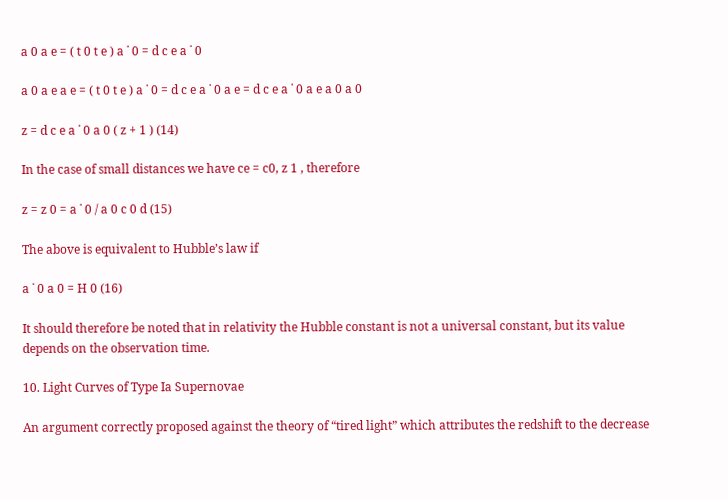a 0 a e = ( t 0 t e ) a ˙ 0 = d c e a ˙ 0

a 0 a e a e = ( t 0 t e ) a ˙ 0 = d c e a ˙ 0 a e = d c e a ˙ 0 a e a 0 a 0

z = d c e a ˙ 0 a 0 ( z + 1 ) (14)

In the case of small distances we have ce = c0, z 1 , therefore

z = z 0 = a ˙ 0 / a 0 c 0 d (15)

The above is equivalent to Hubble’s law if

a ˙ 0 a 0 = H 0 (16)

It should therefore be noted that in relativity the Hubble constant is not a universal constant, but its value depends on the observation time.

10. Light Curves of Type Ia Supernovae

An argument correctly proposed against the theory of “tired light” which attributes the redshift to the decrease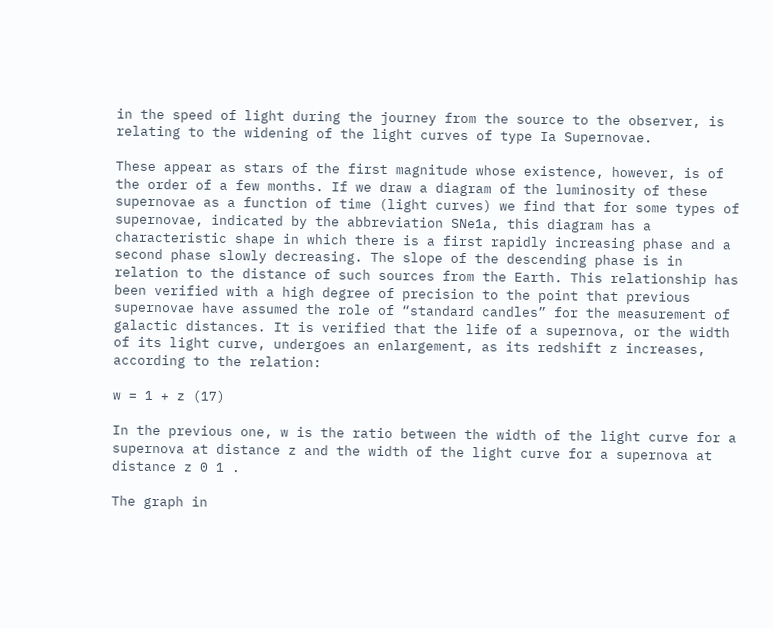in the speed of light during the journey from the source to the observer, is relating to the widening of the light curves of type Ia Supernovae.

These appear as stars of the first magnitude whose existence, however, is of the order of a few months. If we draw a diagram of the luminosity of these supernovae as a function of time (light curves) we find that for some types of supernovae, indicated by the abbreviation SNe1a, this diagram has a characteristic shape in which there is a first rapidly increasing phase and a second phase slowly decreasing. The slope of the descending phase is in relation to the distance of such sources from the Earth. This relationship has been verified with a high degree of precision to the point that previous supernovae have assumed the role of “standard candles” for the measurement of galactic distances. It is verified that the life of a supernova, or the width of its light curve, undergoes an enlargement, as its redshift z increases, according to the relation:

w = 1 + z (17)

In the previous one, w is the ratio between the width of the light curve for a supernova at distance z and the width of the light curve for a supernova at distance z 0 1 .

The graph in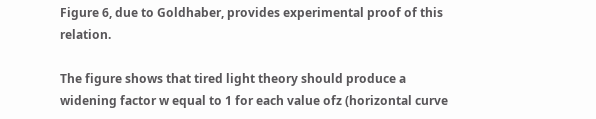Figure 6, due to Goldhaber, provides experimental proof of this relation.

The figure shows that tired light theory should produce a widening factor w equal to 1 for each value ofz (horizontal curve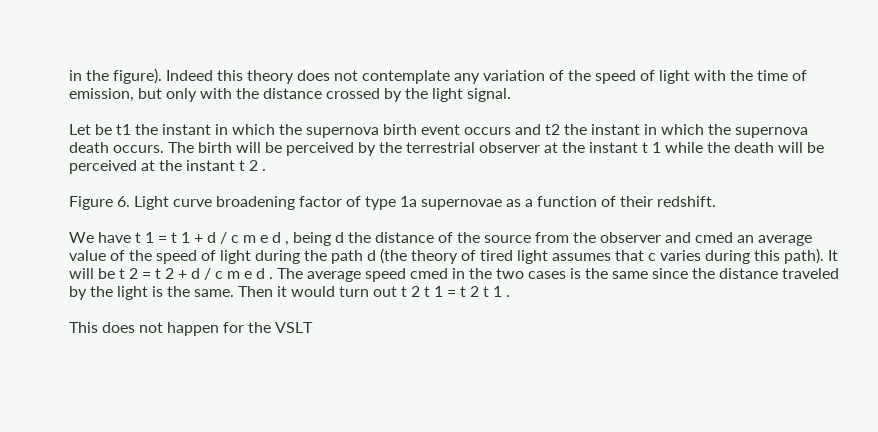in the figure). Indeed this theory does not contemplate any variation of the speed of light with the time of emission, but only with the distance crossed by the light signal.

Let be t1 the instant in which the supernova birth event occurs and t2 the instant in which the supernova death occurs. The birth will be perceived by the terrestrial observer at the instant t 1 while the death will be perceived at the instant t 2 .

Figure 6. Light curve broadening factor of type 1a supernovae as a function of their redshift.

We have t 1 = t 1 + d / c m e d , being d the distance of the source from the observer and cmed an average value of the speed of light during the path d (the theory of tired light assumes that c varies during this path). It will be t 2 = t 2 + d / c m e d . The average speed cmed in the two cases is the same since the distance traveled by the light is the same. Then it would turn out t 2 t 1 = t 2 t 1 .

This does not happen for the VSLT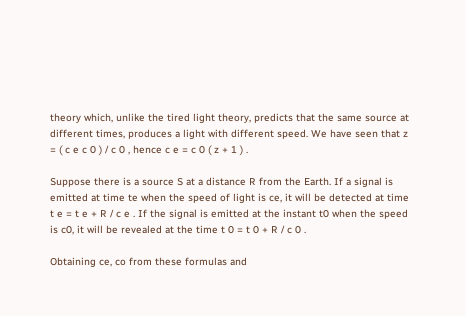theory which, unlike the tired light theory, predicts that the same source at different times, produces a light with different speed. We have seen that z = ( c e c 0 ) / c 0 , hence c e = c 0 ( z + 1 ) .

Suppose there is a source S at a distance R from the Earth. If a signal is emitted at time te when the speed of light is ce, it will be detected at time t e = t e + R / c e . If the signal is emitted at the instant t0 when the speed is c0, it will be revealed at the time t 0 = t 0 + R / c 0 .

Obtaining ce, co from these formulas and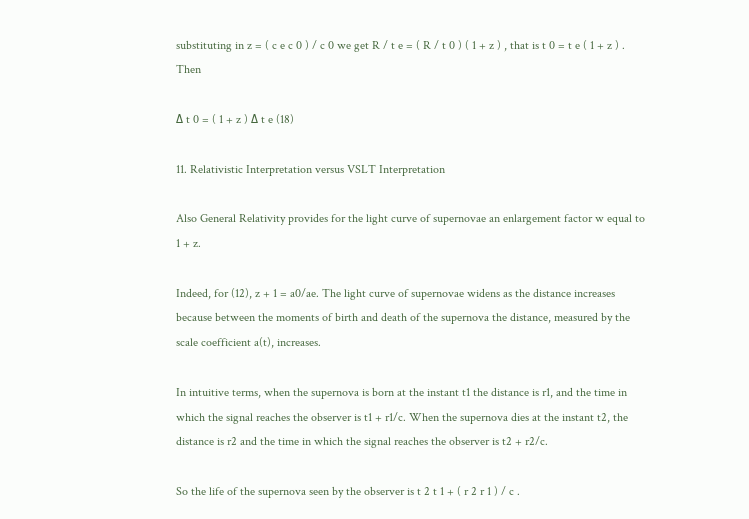substituting in z = ( c e c 0 ) / c 0 we get R / t e = ( R / t 0 ) ( 1 + z ) , that is t 0 = t e ( 1 + z ) . Then

Δ t 0 = ( 1 + z ) Δ t e (18)

11. Relativistic Interpretation versus VSLT Interpretation

Also General Relativity provides for the light curve of supernovae an enlargement factor w equal to 1 + z.

Indeed, for (12), z + 1 = a0/ae. The light curve of supernovae widens as the distance increases because between the moments of birth and death of the supernova the distance, measured by the scale coefficient a(t), increases.

In intuitive terms, when the supernova is born at the instant t1 the distance is r1, and the time in which the signal reaches the observer is t1 + r1/c. When the supernova dies at the instant t2, the distance is r2 and the time in which the signal reaches the observer is t2 + r2/c.

So the life of the supernova seen by the observer is t 2 t 1 + ( r 2 r 1 ) / c .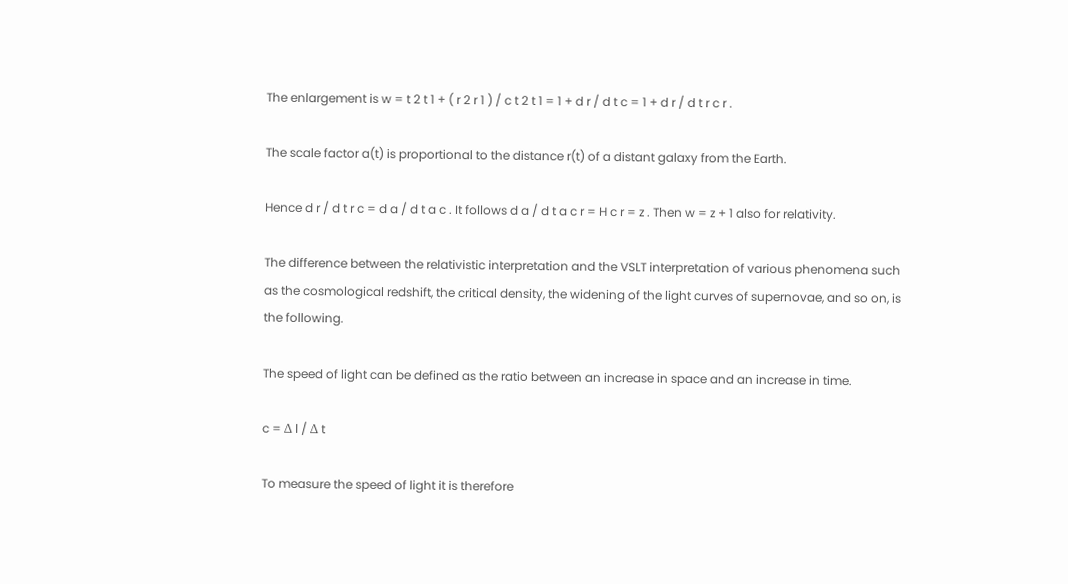The enlargement is w = t 2 t 1 + ( r 2 r 1 ) / c t 2 t 1 = 1 + d r / d t c = 1 + d r / d t r c r .

The scale factor a(t) is proportional to the distance r(t) of a distant galaxy from the Earth.

Hence d r / d t r c = d a / d t a c . It follows d a / d t a c r = H c r = z . Then w = z + 1 also for relativity.

The difference between the relativistic interpretation and the VSLT interpretation of various phenomena such as the cosmological redshift, the critical density, the widening of the light curves of supernovae, and so on, is the following.

The speed of light can be defined as the ratio between an increase in space and an increase in time.

c = Δ l / Δ t

To measure the speed of light it is therefore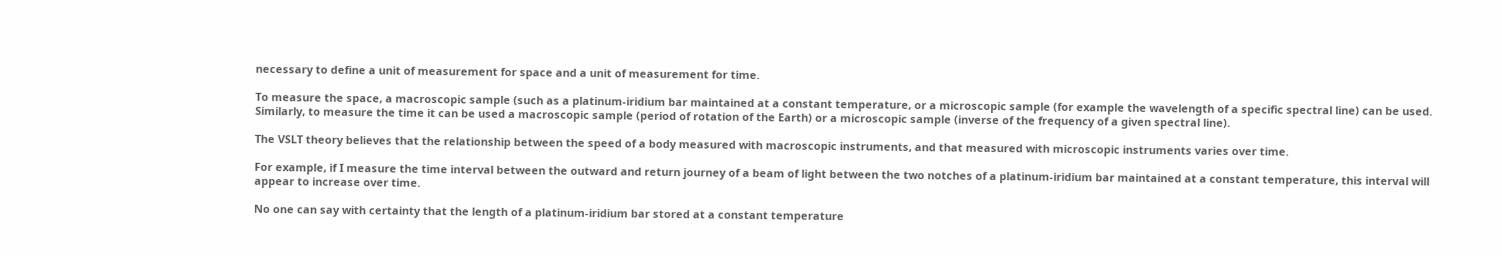necessary to define a unit of measurement for space and a unit of measurement for time.

To measure the space, a macroscopic sample (such as a platinum-iridium bar maintained at a constant temperature, or a microscopic sample (for example the wavelength of a specific spectral line) can be used. Similarly, to measure the time it can be used a macroscopic sample (period of rotation of the Earth) or a microscopic sample (inverse of the frequency of a given spectral line).

The VSLT theory believes that the relationship between the speed of a body measured with macroscopic instruments, and that measured with microscopic instruments varies over time.

For example, if I measure the time interval between the outward and return journey of a beam of light between the two notches of a platinum-iridium bar maintained at a constant temperature, this interval will appear to increase over time.

No one can say with certainty that the length of a platinum-iridium bar stored at a constant temperature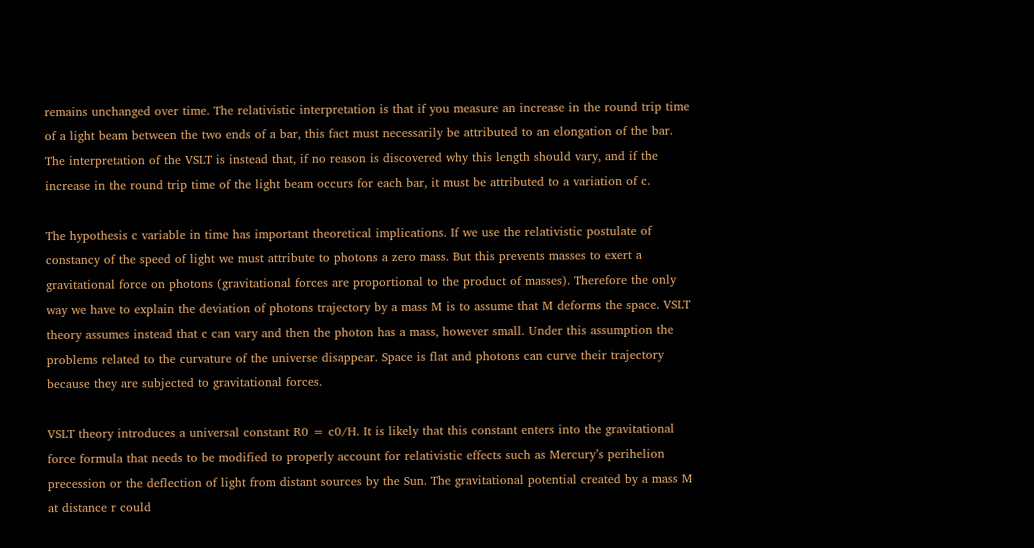remains unchanged over time. The relativistic interpretation is that if you measure an increase in the round trip time of a light beam between the two ends of a bar, this fact must necessarily be attributed to an elongation of the bar. The interpretation of the VSLT is instead that, if no reason is discovered why this length should vary, and if the increase in the round trip time of the light beam occurs for each bar, it must be attributed to a variation of c.

The hypothesis c variable in time has important theoretical implications. If we use the relativistic postulate of constancy of the speed of light we must attribute to photons a zero mass. But this prevents masses to exert a gravitational force on photons (gravitational forces are proportional to the product of masses). Therefore the only way we have to explain the deviation of photons trajectory by a mass M is to assume that M deforms the space. VSLT theory assumes instead that c can vary and then the photon has a mass, however small. Under this assumption the problems related to the curvature of the universe disappear. Space is flat and photons can curve their trajectory because they are subjected to gravitational forces.

VSLT theory introduces a universal constant R0 = c0/H. It is likely that this constant enters into the gravitational force formula that needs to be modified to properly account for relativistic effects such as Mercury’s perihelion precession or the deflection of light from distant sources by the Sun. The gravitational potential created by a mass M at distance r could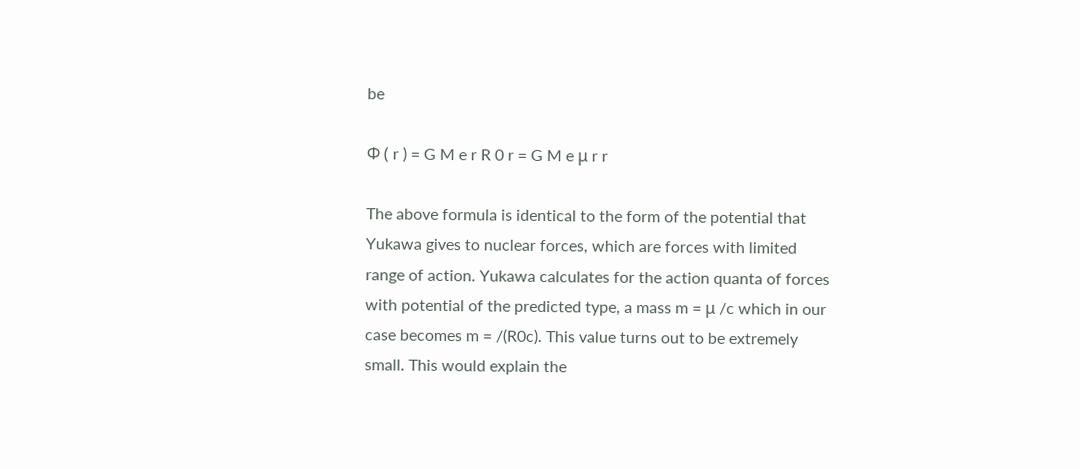be

Φ ( r ) = G M e r R 0 r = G M e μ r r

The above formula is identical to the form of the potential that Yukawa gives to nuclear forces, which are forces with limited range of action. Yukawa calculates for the action quanta of forces with potential of the predicted type, a mass m = μ /c which in our case becomes m = /(R0c). This value turns out to be extremely small. This would explain the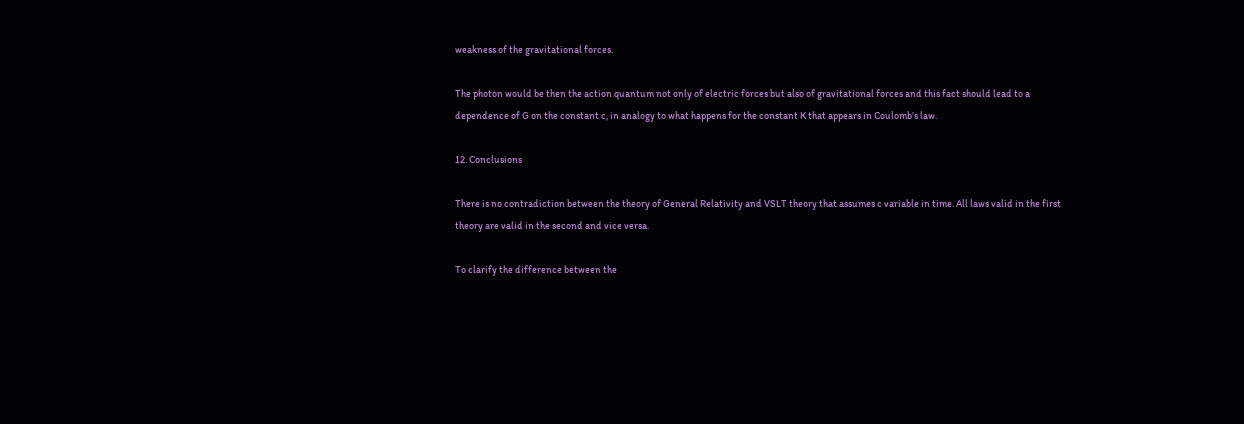weakness of the gravitational forces.

The photon would be then the action quantum not only of electric forces but also of gravitational forces and this fact should lead to a dependence of G on the constant c, in analogy to what happens for the constant K that appears in Coulomb’s law.

12. Conclusions

There is no contradiction between the theory of General Relativity and VSLT theory that assumes c variable in time. All laws valid in the first theory are valid in the second and vice versa.

To clarify the difference between the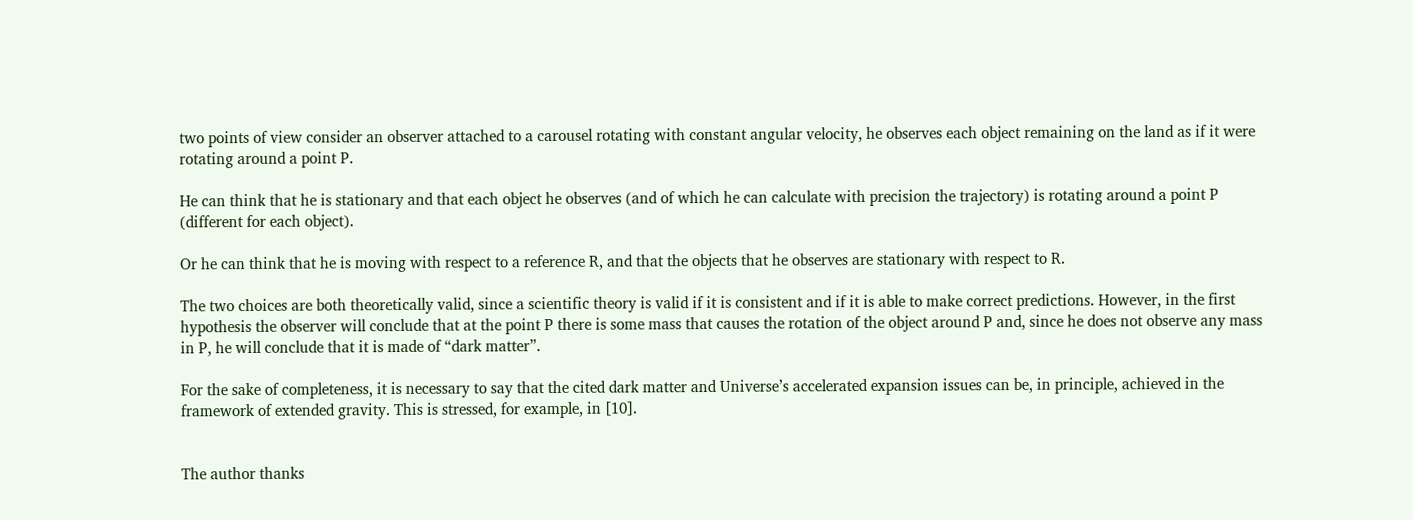two points of view consider an observer attached to a carousel rotating with constant angular velocity, he observes each object remaining on the land as if it were rotating around a point P.

He can think that he is stationary and that each object he observes (and of which he can calculate with precision the trajectory) is rotating around a point P (different for each object).

Or he can think that he is moving with respect to a reference R, and that the objects that he observes are stationary with respect to R.

The two choices are both theoretically valid, since a scientific theory is valid if it is consistent and if it is able to make correct predictions. However, in the first hypothesis the observer will conclude that at the point P there is some mass that causes the rotation of the object around P and, since he does not observe any mass in P, he will conclude that it is made of “dark matter”.

For the sake of completeness, it is necessary to say that the cited dark matter and Universe’s accelerated expansion issues can be, in principle, achieved in the framework of extended gravity. This is stressed, for example, in [10].


The author thanks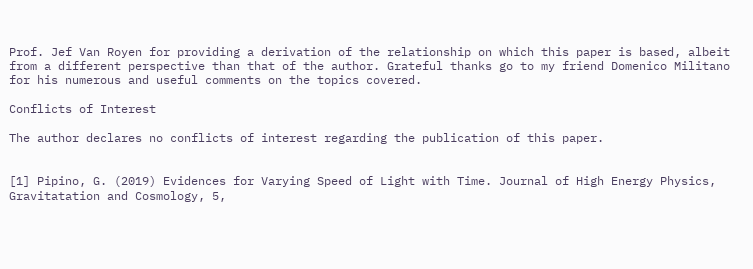Prof. Jef Van Royen for providing a derivation of the relationship on which this paper is based, albeit from a different perspective than that of the author. Grateful thanks go to my friend Domenico Militano for his numerous and useful comments on the topics covered.

Conflicts of Interest

The author declares no conflicts of interest regarding the publication of this paper.


[1] Pipino, G. (2019) Evidences for Varying Speed of Light with Time. Journal of High Energy Physics, Gravitatation and Cosmology, 5,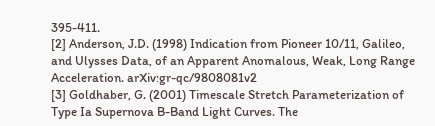395-411.
[2] Anderson, J.D. (1998) Indication from Pioneer 10/11, Galileo, and Ulysses Data, of an Apparent Anomalous, Weak, Long Range Acceleration. arXiv:gr-qc/9808081v2
[3] Goldhaber, G. (2001) Timescale Stretch Parameterization of Type Ia Supernova B-Band Light Curves. The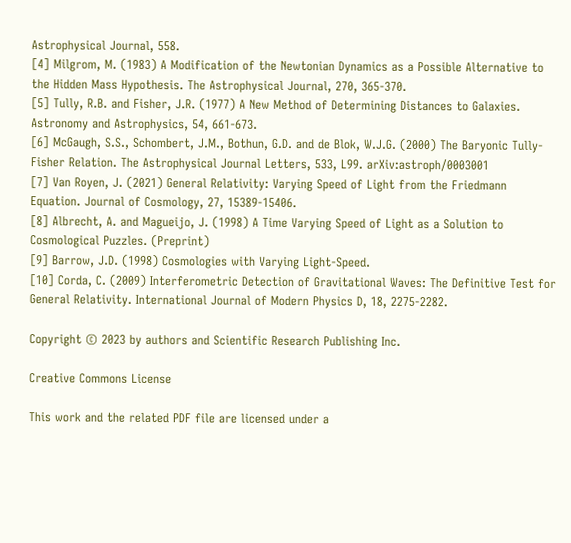Astrophysical Journal, 558.
[4] Milgrom, M. (1983) A Modification of the Newtonian Dynamics as a Possible Alternative to the Hidden Mass Hypothesis. The Astrophysical Journal, 270, 365-370.
[5] Tully, R.B. and Fisher, J.R. (1977) A New Method of Determining Distances to Galaxies. Astronomy and Astrophysics, 54, 661-673.
[6] McGaugh, S.S., Schombert, J.M., Bothun, G.D. and de Blok, W.J.G. (2000) The Baryonic Tully-Fisher Relation. The Astrophysical Journal Letters, 533, L99. arXiv:astroph/0003001
[7] Van Royen, J. (2021) General Relativity: Varying Speed of Light from the Friedmann Equation. Journal of Cosmology, 27, 15389-15406.
[8] Albrecht, A. and Magueijo, J. (1998) A Time Varying Speed of Light as a Solution to Cosmological Puzzles. (Preprint)
[9] Barrow, J.D. (1998) Cosmologies with Varying Light-Speed.
[10] Corda, C. (2009) Interferometric Detection of Gravitational Waves: The Definitive Test for General Relativity. International Journal of Modern Physics D, 18, 2275-2282.

Copyright © 2023 by authors and Scientific Research Publishing Inc.

Creative Commons License

This work and the related PDF file are licensed under a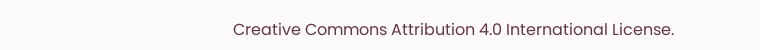Creative Commons Attribution 4.0 International License.